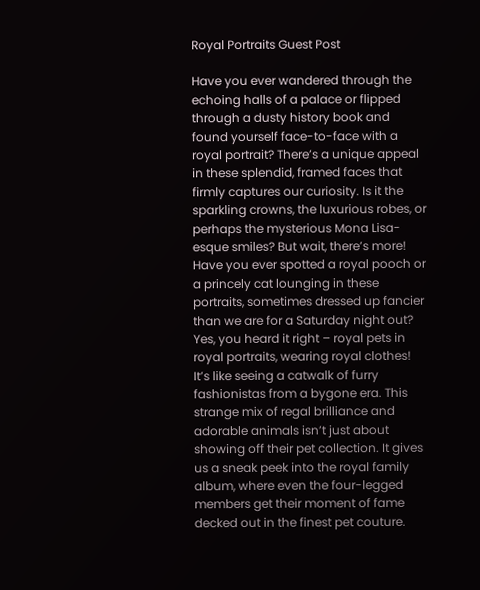Royal Portraits Guest Post

Have you ever wandered through the echoing halls of a palace or flipped through a dusty history book and found yourself face-to-face with a royal portrait? There’s a unique appeal in these splendid, framed faces that firmly captures our curiosity. Is it the sparkling crowns, the luxurious robes, or perhaps the mysterious Mona Lisa-esque smiles? But wait, there’s more! Have you ever spotted a royal pooch or a princely cat lounging in these portraits, sometimes dressed up fancier than we are for a Saturday night out? Yes, you heard it right – royal pets in royal portraits, wearing royal clothes! It’s like seeing a catwalk of furry fashionistas from a bygone era. This strange mix of regal brilliance and adorable animals isn’t just about showing off their pet collection. It gives us a sneak peek into the royal family album, where even the four-legged members get their moment of fame decked out in the finest pet couture.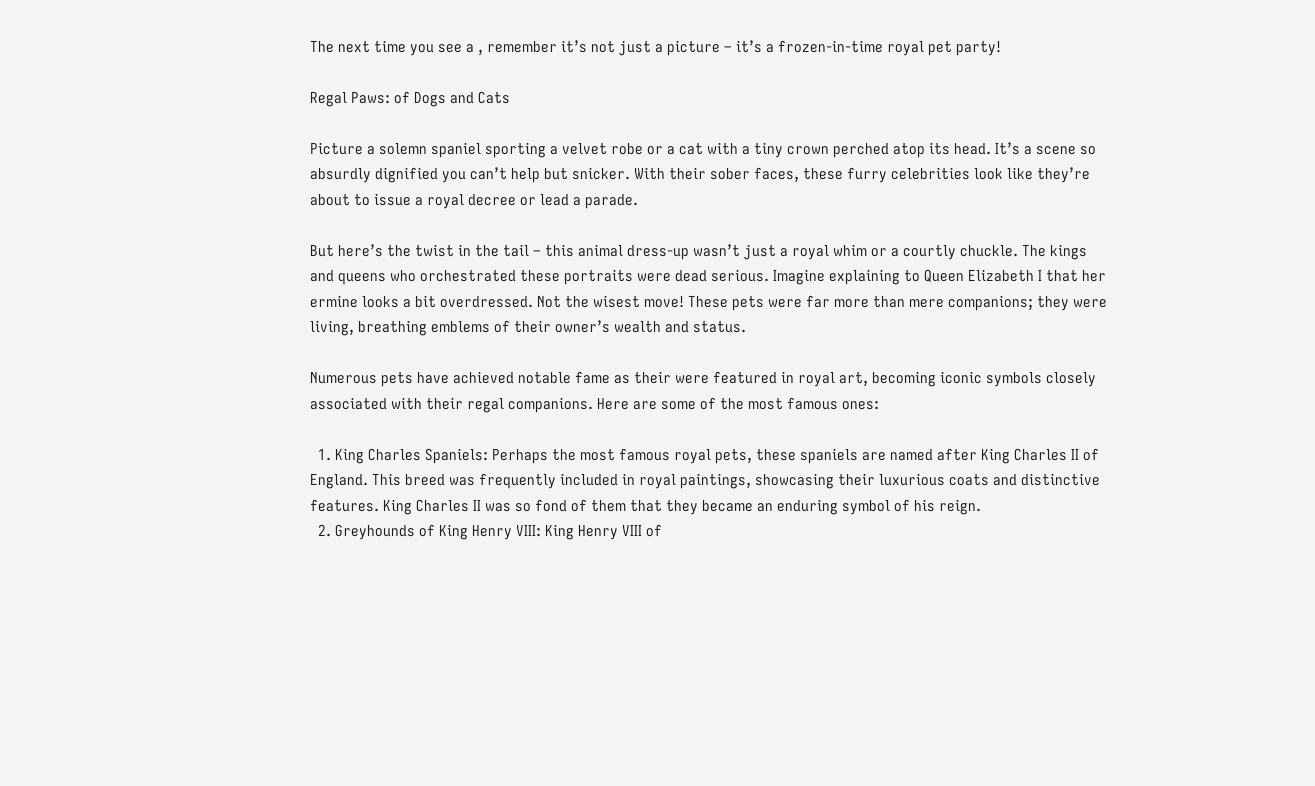The next time you see a , remember it’s not just a picture – it’s a frozen-in-time royal pet party!

Regal Paws: of Dogs and Cats

Picture a solemn spaniel sporting a velvet robe or a cat with a tiny crown perched atop its head. It’s a scene so absurdly dignified you can’t help but snicker. With their sober faces, these furry celebrities look like they’re about to issue a royal decree or lead a parade.

But here’s the twist in the tail – this animal dress-up wasn’t just a royal whim or a courtly chuckle. The kings and queens who orchestrated these portraits were dead serious. Imagine explaining to Queen Elizabeth I that her ermine looks a bit overdressed. Not the wisest move! These pets were far more than mere companions; they were living, breathing emblems of their owner’s wealth and status.

Numerous pets have achieved notable fame as their were featured in royal art, becoming iconic symbols closely associated with their regal companions. Here are some of the most famous ones:

  1. King Charles Spaniels: Perhaps the most famous royal pets, these spaniels are named after King Charles II of England. This breed was frequently included in royal paintings, showcasing their luxurious coats and distinctive features. King Charles II was so fond of them that they became an enduring symbol of his reign.
  2. Greyhounds of King Henry VIII: King Henry VIII of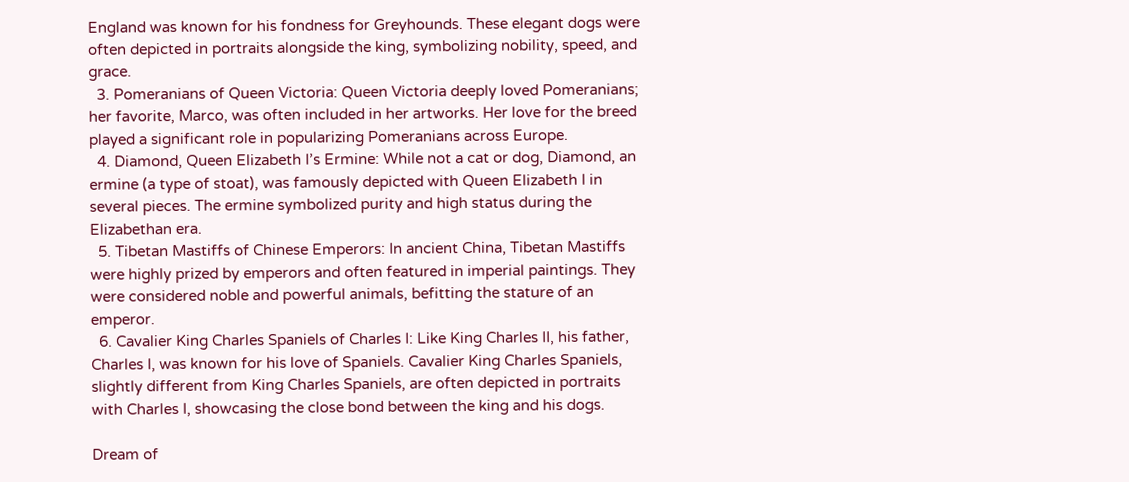England was known for his fondness for Greyhounds. These elegant dogs were often depicted in portraits alongside the king, symbolizing nobility, speed, and grace.
  3. Pomeranians of Queen Victoria: Queen Victoria deeply loved Pomeranians; her favorite, Marco, was often included in her artworks. Her love for the breed played a significant role in popularizing Pomeranians across Europe.
  4. Diamond, Queen Elizabeth I’s Ermine: While not a cat or dog, Diamond, an ermine (a type of stoat), was famously depicted with Queen Elizabeth I in several pieces. The ermine symbolized purity and high status during the Elizabethan era.
  5. Tibetan Mastiffs of Chinese Emperors: In ancient China, Tibetan Mastiffs were highly prized by emperors and often featured in imperial paintings. They were considered noble and powerful animals, befitting the stature of an emperor.
  6. Cavalier King Charles Spaniels of Charles I: Like King Charles II, his father, Charles I, was known for his love of Spaniels. Cavalier King Charles Spaniels, slightly different from King Charles Spaniels, are often depicted in portraits with Charles I, showcasing the close bond between the king and his dogs.

Dream of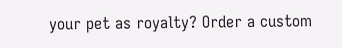your pet as royalty? Order a custom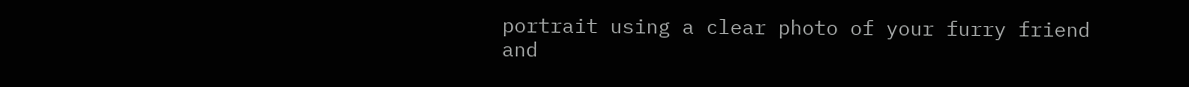portrait using a clear photo of your furry friend and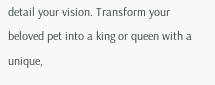detail your vision. Transform your beloved pet into a king or queen with a unique,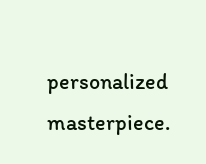personalized masterpiece.